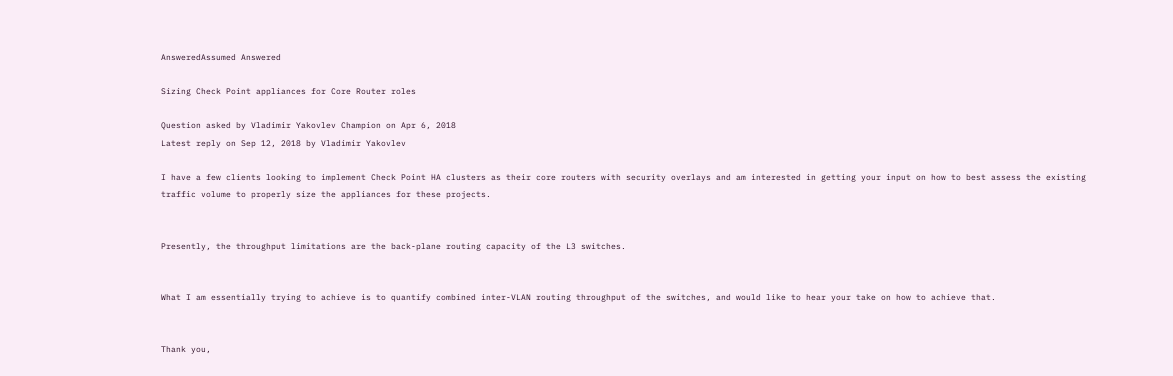AnsweredAssumed Answered

Sizing Check Point appliances for Core Router roles

Question asked by Vladimir Yakovlev Champion on Apr 6, 2018
Latest reply on Sep 12, 2018 by Vladimir Yakovlev

I have a few clients looking to implement Check Point HA clusters as their core routers with security overlays and am interested in getting your input on how to best assess the existing traffic volume to properly size the appliances for these projects.


Presently, the throughput limitations are the back-plane routing capacity of the L3 switches.


What I am essentially trying to achieve is to quantify combined inter-VLAN routing throughput of the switches, and would like to hear your take on how to achieve that.


Thank you,